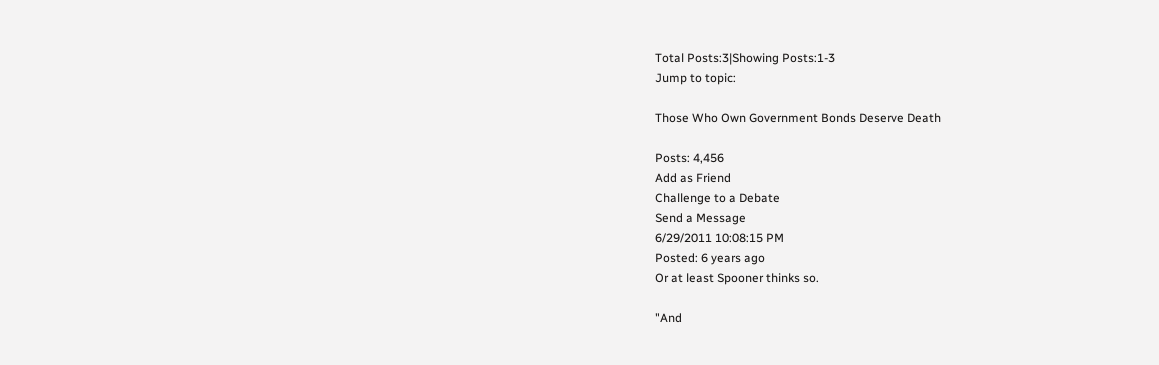Total Posts:3|Showing Posts:1-3
Jump to topic:

Those Who Own Government Bonds Deserve Death

Posts: 4,456
Add as Friend
Challenge to a Debate
Send a Message
6/29/2011 10:08:15 PM
Posted: 6 years ago
Or at least Spooner thinks so.

"And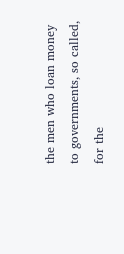the men who loan money to governments, so called, for the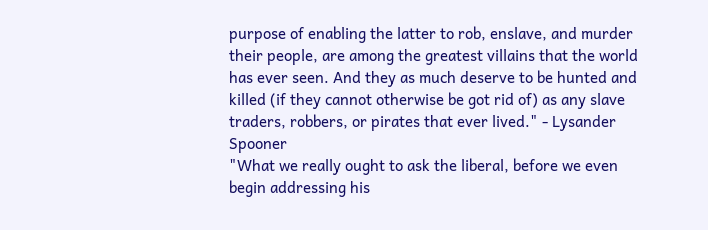purpose of enabling the latter to rob, enslave, and murder their people, are among the greatest villains that the world has ever seen. And they as much deserve to be hunted and killed (if they cannot otherwise be got rid of) as any slave traders, robbers, or pirates that ever lived." - Lysander Spooner
"What we really ought to ask the liberal, before we even begin addressing his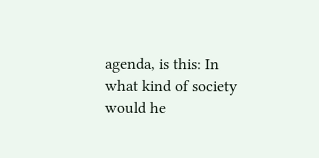agenda, is this: In what kind of society would he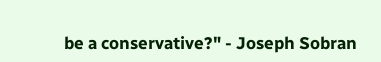be a conservative?" - Joseph Sobran